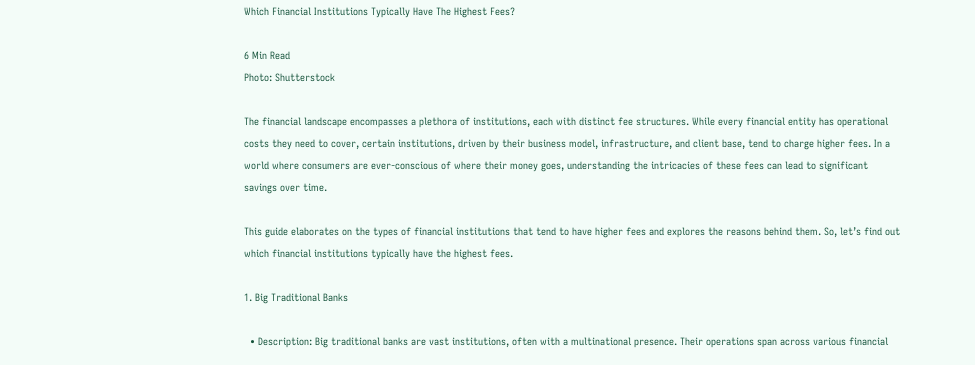Which Financial Institutions Typically Have The Highest Fees?

6 Min Read
Photo: Shutterstock

The financial landscape encompasses a plethora of institutions, each with distinct fee structures. While every financial entity has operational costs they need to cover, certain institutions, driven by their business model, infrastructure, and client base, tend to charge higher fees. In a world where consumers are ever-conscious of where their money goes, understanding the intricacies of these fees can lead to significant savings over time.

This guide elaborates on the types of financial institutions that tend to have higher fees and explores the reasons behind them. So, let’s find out which financial institutions typically have the highest fees.

1. Big Traditional Banks

  • Description: Big traditional banks are vast institutions, often with a multinational presence. Their operations span across various financial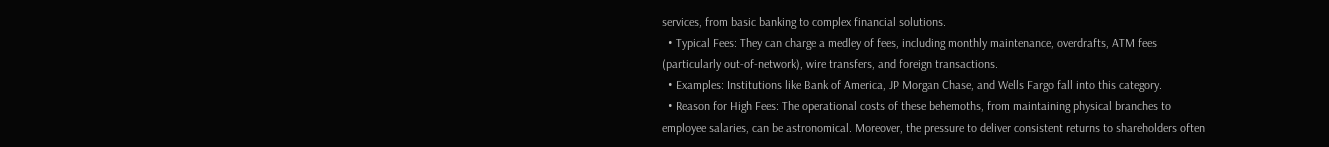services, from basic banking to complex financial solutions.
  • Typical Fees: They can charge a medley of fees, including monthly maintenance, overdrafts, ATM fees (particularly out-of-network), wire transfers, and foreign transactions.
  • Examples: Institutions like Bank of America, JP Morgan Chase, and Wells Fargo fall into this category.
  • Reason for High Fees: The operational costs of these behemoths, from maintaining physical branches to employee salaries, can be astronomical. Moreover, the pressure to deliver consistent returns to shareholders often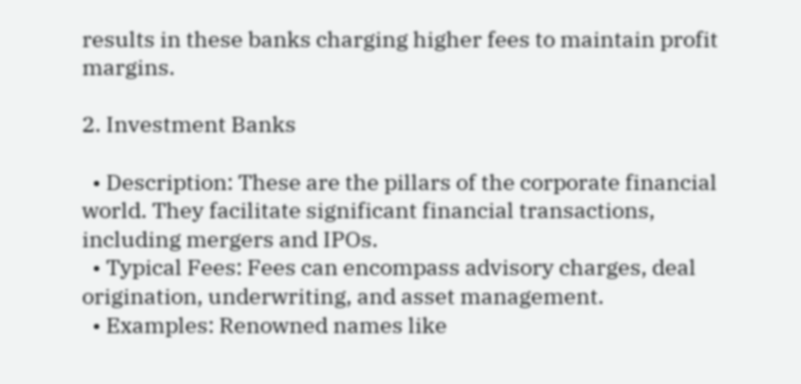results in these banks charging higher fees to maintain profit margins.

2. Investment Banks

  • Description: These are the pillars of the corporate financial world. They facilitate significant financial transactions, including mergers and IPOs.
  • Typical Fees: Fees can encompass advisory charges, deal origination, underwriting, and asset management.
  • Examples: Renowned names like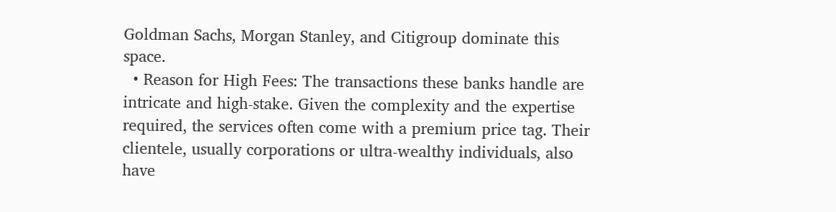Goldman Sachs, Morgan Stanley, and Citigroup dominate this space.
  • Reason for High Fees: The transactions these banks handle are intricate and high-stake. Given the complexity and the expertise required, the services often come with a premium price tag. Their clientele, usually corporations or ultra-wealthy individuals, also have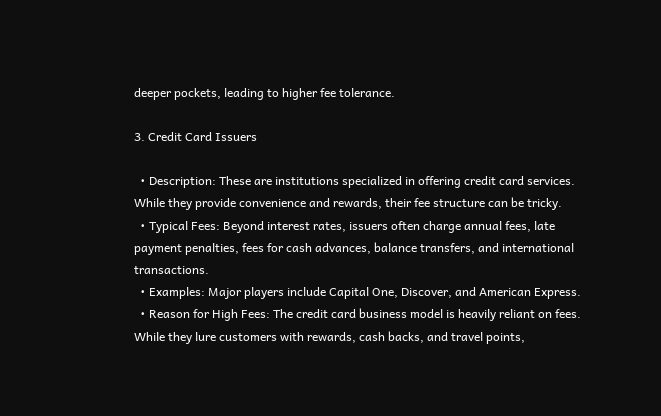deeper pockets, leading to higher fee tolerance.

3. Credit Card Issuers

  • Description: These are institutions specialized in offering credit card services. While they provide convenience and rewards, their fee structure can be tricky.
  • Typical Fees: Beyond interest rates, issuers often charge annual fees, late payment penalties, fees for cash advances, balance transfers, and international transactions.
  • Examples: Major players include Capital One, Discover, and American Express.
  • Reason for High Fees: The credit card business model is heavily reliant on fees. While they lure customers with rewards, cash backs, and travel points,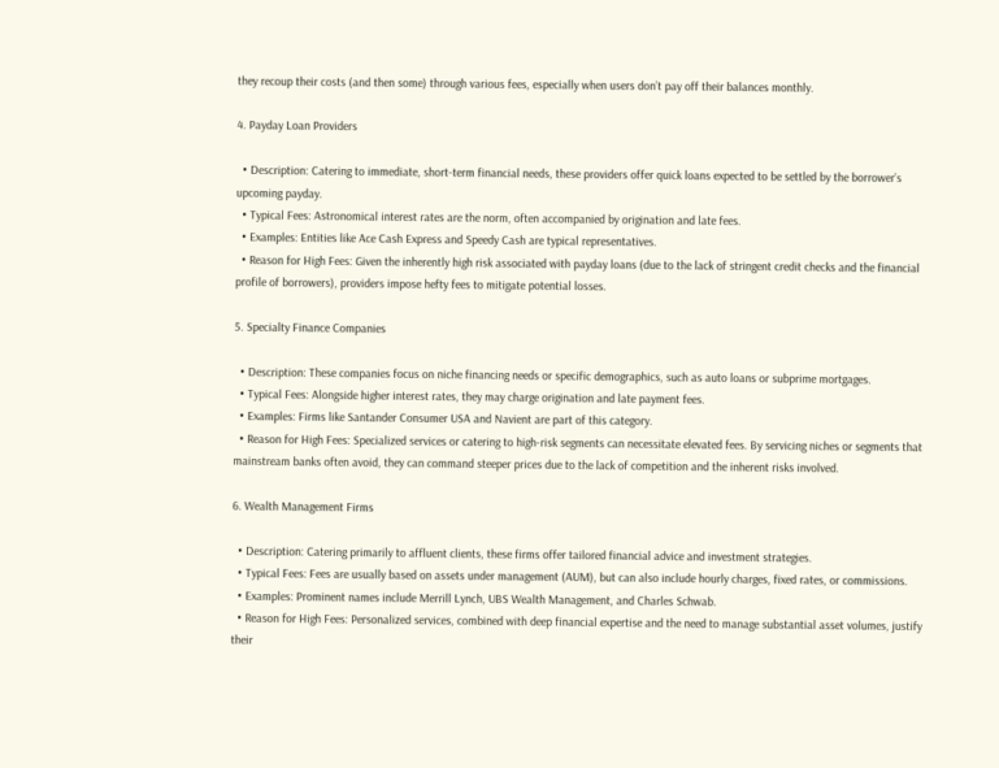they recoup their costs (and then some) through various fees, especially when users don’t pay off their balances monthly.

4. Payday Loan Providers

  • Description: Catering to immediate, short-term financial needs, these providers offer quick loans expected to be settled by the borrower’s upcoming payday.
  • Typical Fees: Astronomical interest rates are the norm, often accompanied by origination and late fees.
  • Examples: Entities like Ace Cash Express and Speedy Cash are typical representatives.
  • Reason for High Fees: Given the inherently high risk associated with payday loans (due to the lack of stringent credit checks and the financial profile of borrowers), providers impose hefty fees to mitigate potential losses.

5. Specialty Finance Companies

  • Description: These companies focus on niche financing needs or specific demographics, such as auto loans or subprime mortgages.
  • Typical Fees: Alongside higher interest rates, they may charge origination and late payment fees.
  • Examples: Firms like Santander Consumer USA and Navient are part of this category.
  • Reason for High Fees: Specialized services or catering to high-risk segments can necessitate elevated fees. By servicing niches or segments that mainstream banks often avoid, they can command steeper prices due to the lack of competition and the inherent risks involved.

6. Wealth Management Firms

  • Description: Catering primarily to affluent clients, these firms offer tailored financial advice and investment strategies.
  • Typical Fees: Fees are usually based on assets under management (AUM), but can also include hourly charges, fixed rates, or commissions.
  • Examples: Prominent names include Merrill Lynch, UBS Wealth Management, and Charles Schwab.
  • Reason for High Fees: Personalized services, combined with deep financial expertise and the need to manage substantial asset volumes, justify their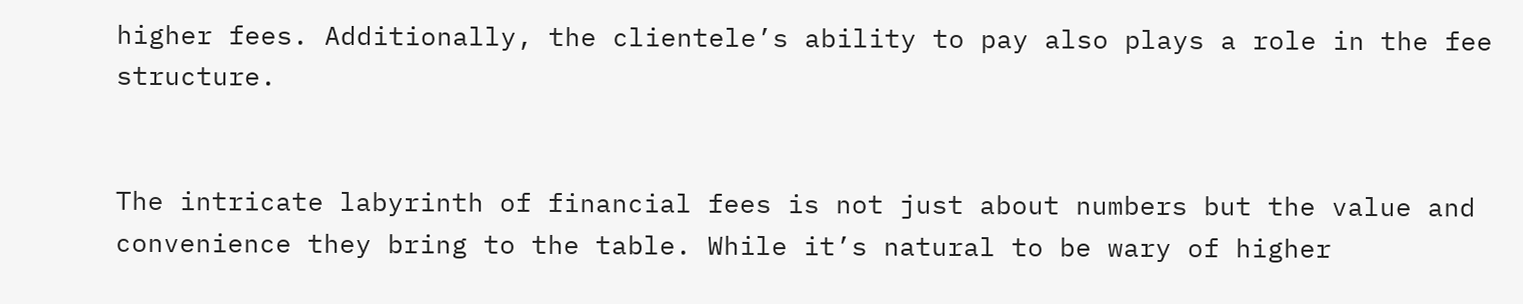higher fees. Additionally, the clientele’s ability to pay also plays a role in the fee structure.


The intricate labyrinth of financial fees is not just about numbers but the value and convenience they bring to the table. While it’s natural to be wary of higher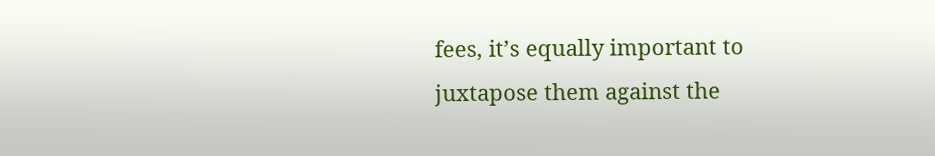fees, it’s equally important to juxtapose them against the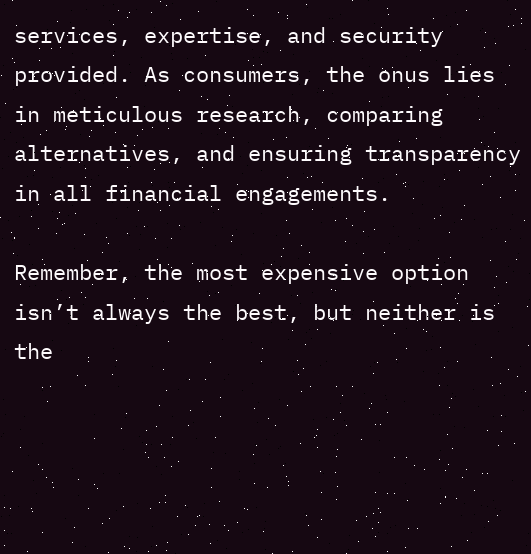services, expertise, and security provided. As consumers, the onus lies in meticulous research, comparing alternatives, and ensuring transparency in all financial engagements.

Remember, the most expensive option isn’t always the best, but neither is the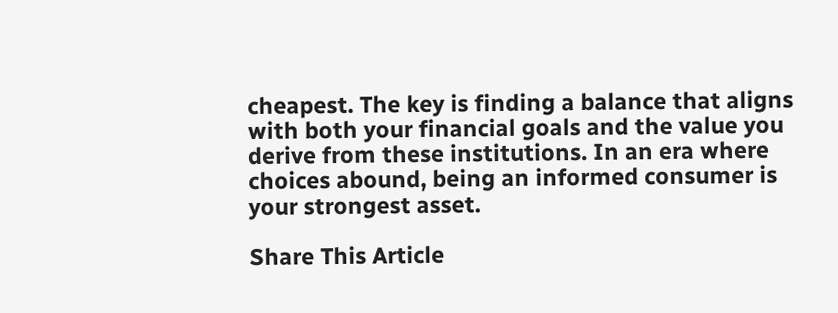cheapest. The key is finding a balance that aligns with both your financial goals and the value you derive from these institutions. In an era where choices abound, being an informed consumer is your strongest asset.

Share This Article